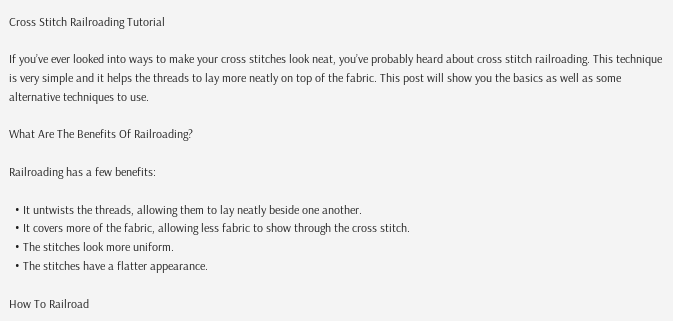Cross Stitch Railroading Tutorial

If you’ve ever looked into ways to make your cross stitches look neat, you’ve probably heard about cross stitch railroading. This technique is very simple and it helps the threads to lay more neatly on top of the fabric. This post will show you the basics as well as some alternative techniques to use.

What Are The Benefits Of Railroading?

Railroading has a few benefits:

  • It untwists the threads, allowing them to lay neatly beside one another.
  • It covers more of the fabric, allowing less fabric to show through the cross stitch.
  • The stitches look more uniform.
  • The stitches have a flatter appearance.

How To Railroad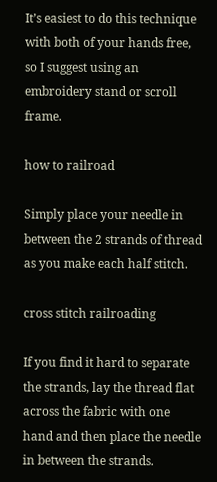It’s easiest to do this technique with both of your hands free, so I suggest using an embroidery stand or scroll frame.

how to railroad

Simply place your needle in between the 2 strands of thread as you make each half stitch.

cross stitch railroading

If you find it hard to separate the strands, lay the thread flat across the fabric with one hand and then place the needle in between the strands.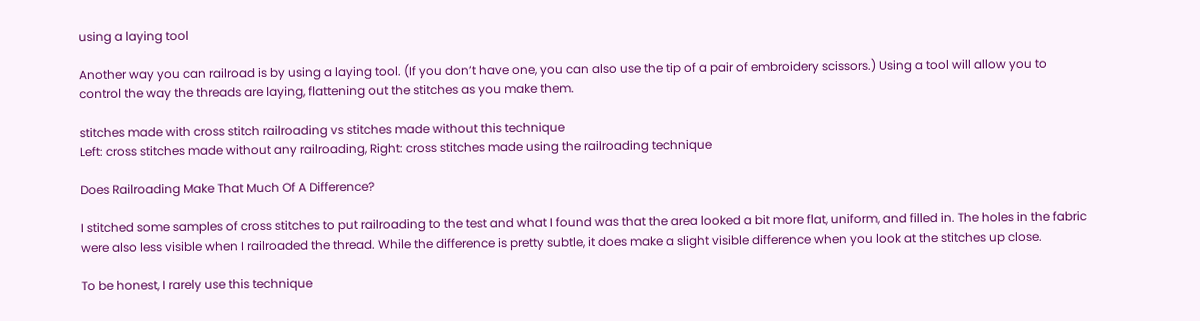using a laying tool

Another way you can railroad is by using a laying tool. (If you don’t have one, you can also use the tip of a pair of embroidery scissors.) Using a tool will allow you to control the way the threads are laying, flattening out the stitches as you make them.

stitches made with cross stitch railroading vs stitches made without this technique
Left: cross stitches made without any railroading, Right: cross stitches made using the railroading technique

Does Railroading Make That Much Of A Difference?

I stitched some samples of cross stitches to put railroading to the test and what I found was that the area looked a bit more flat, uniform, and filled in. The holes in the fabric were also less visible when I railroaded the thread. While the difference is pretty subtle, it does make a slight visible difference when you look at the stitches up close.

To be honest, I rarely use this technique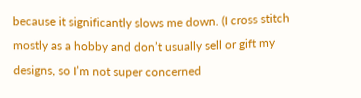because it significantly slows me down. (I cross stitch mostly as a hobby and don’t usually sell or gift my designs, so I’m not super concerned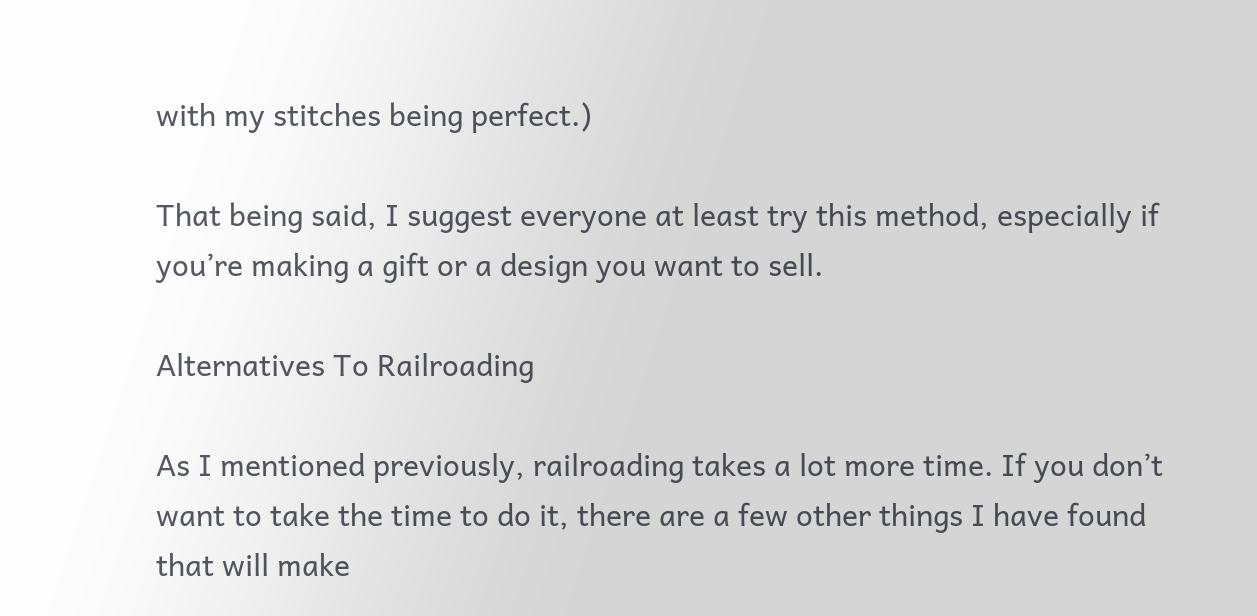with my stitches being perfect.)

That being said, I suggest everyone at least try this method, especially if you’re making a gift or a design you want to sell.

Alternatives To Railroading

As I mentioned previously, railroading takes a lot more time. If you don’t want to take the time to do it, there are a few other things I have found that will make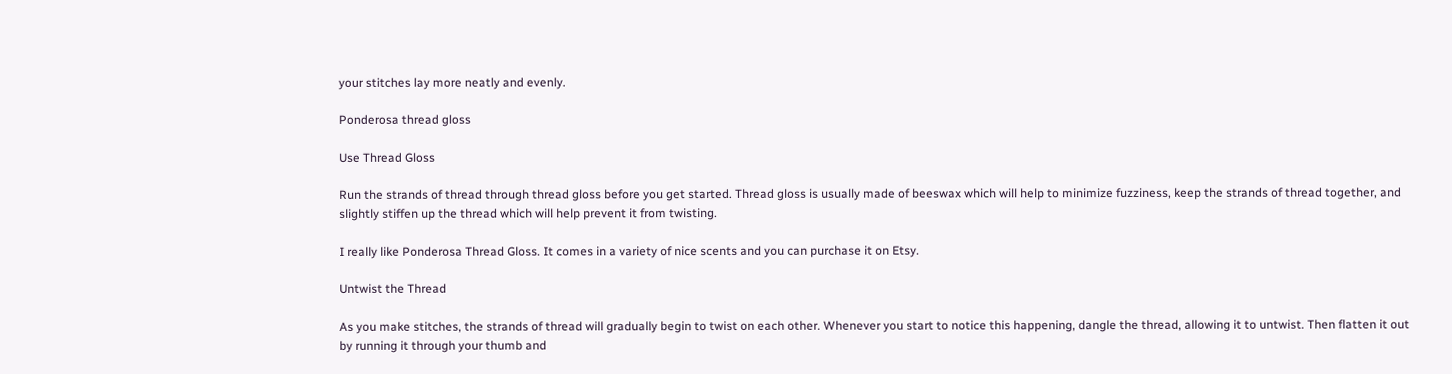your stitches lay more neatly and evenly.

Ponderosa thread gloss

Use Thread Gloss

Run the strands of thread through thread gloss before you get started. Thread gloss is usually made of beeswax which will help to minimize fuzziness, keep the strands of thread together, and slightly stiffen up the thread which will help prevent it from twisting.

I really like Ponderosa Thread Gloss. It comes in a variety of nice scents and you can purchase it on Etsy.

Untwist the Thread

As you make stitches, the strands of thread will gradually begin to twist on each other. Whenever you start to notice this happening, dangle the thread, allowing it to untwist. Then flatten it out by running it through your thumb and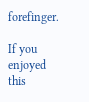forefinger.

If you enjoyed this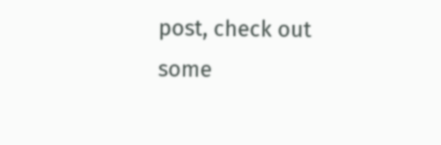post, check out some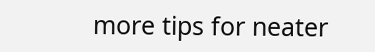more tips for neater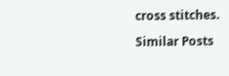cross stitches.

Similar Posts